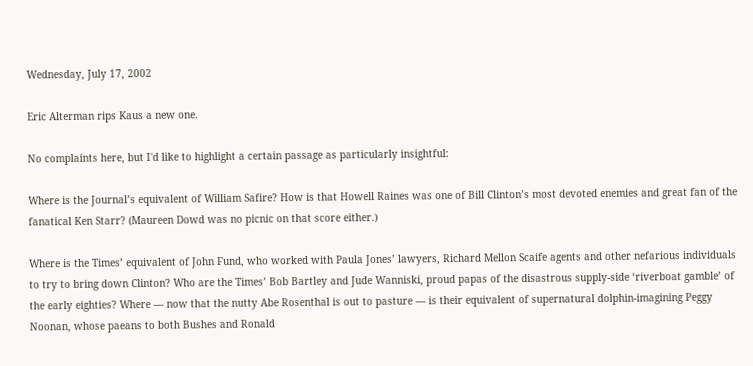Wednesday, July 17, 2002

Eric Alterman rips Kaus a new one.

No complaints here, but I'd like to highlight a certain passage as particularly insightful:

Where is the Journal’s equivalent of William Safire? How is that Howell Raines was one of Bill Clinton’s most devoted enemies and great fan of the fanatical Ken Starr? (Maureen Dowd was no picnic on that score either.)

Where is the Times’ equivalent of John Fund, who worked with Paula Jones’ lawyers, Richard Mellon Scaife agents and other nefarious individuals to try to bring down Clinton? Who are the Times’ Bob Bartley and Jude Wanniski, proud papas of the disastrous supply-side ‘riverboat gamble’ of the early eighties? Where — now that the nutty Abe Rosenthal is out to pasture — is their equivalent of supernatural dolphin-imagining Peggy Noonan, whose paeans to both Bushes and Ronald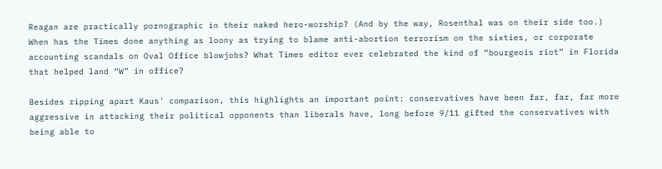Reagan are practically pornographic in their naked hero-worship? (And by the way, Rosenthal was on their side too.) When has the Times done anything as loony as trying to blame anti-abortion terrorism on the sixties, or corporate accounting scandals on Oval Office blowjobs? What Times editor ever celebrated the kind of “bourgeois riot” in Florida that helped land “W” in office?

Besides ripping apart Kaus' comparison, this highlights an important point: conservatives have been far, far, far more aggressive in attacking their political opponents than liberals have, long before 9/11 gifted the conservatives with being able to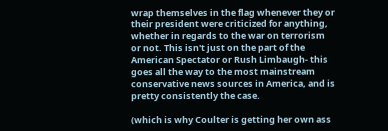wrap themselves in the flag whenever they or their president were criticized for anything, whether in regards to the war on terrorism or not. This isn't just on the part of the American Spectator or Rush Limbaugh- this goes all the way to the most mainstream conservative news sources in America, and is pretty consistently the case.

(which is why Coulter is getting her own ass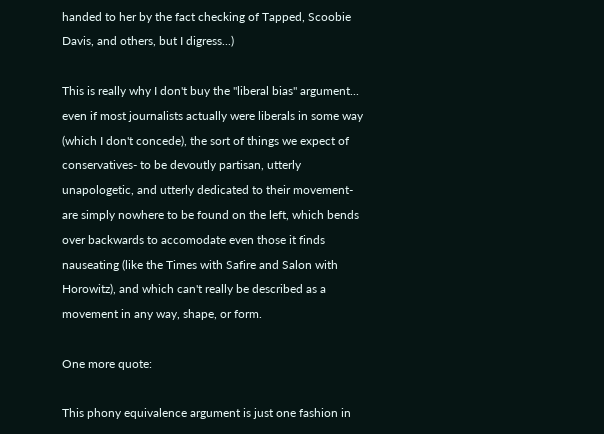handed to her by the fact checking of Tapped, Scoobie Davis, and others, but I digress...)

This is really why I don't buy the "liberal bias" argument... even if most journalists actually were liberals in some way (which I don't concede), the sort of things we expect of conservatives- to be devoutly partisan, utterly unapologetic, and utterly dedicated to their movement- are simply nowhere to be found on the left, which bends over backwards to accomodate even those it finds nauseating (like the Times with Safire and Salon with Horowitz), and which can't really be described as a movement in any way, shape, or form.

One more quote:

This phony equivalence argument is just one fashion in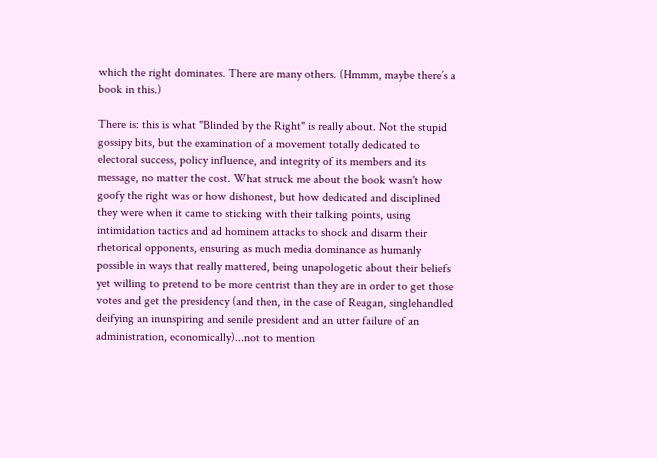which the right dominates. There are many others. (Hmmm, maybe there’s a book in this.)

There is: this is what "Blinded by the Right" is really about. Not the stupid gossipy bits, but the examination of a movement totally dedicated to electoral success, policy influence, and integrity of its members and its message, no matter the cost. What struck me about the book wasn't how goofy the right was or how dishonest, but how dedicated and disciplined they were when it came to sticking with their talking points, using intimidation tactics and ad hominem attacks to shock and disarm their rhetorical opponents, ensuring as much media dominance as humanly possible in ways that really mattered, being unapologetic about their beliefs yet willing to pretend to be more centrist than they are in order to get those votes and get the presidency (and then, in the case of Reagan, singlehandled deifying an inunspiring and senile president and an utter failure of an administration, economically)...not to mention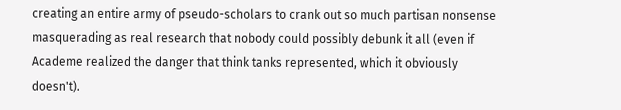creating an entire army of pseudo-scholars to crank out so much partisan nonsense masquerading as real research that nobody could possibly debunk it all (even if Academe realized the danger that think tanks represented, which it obviously doesn't).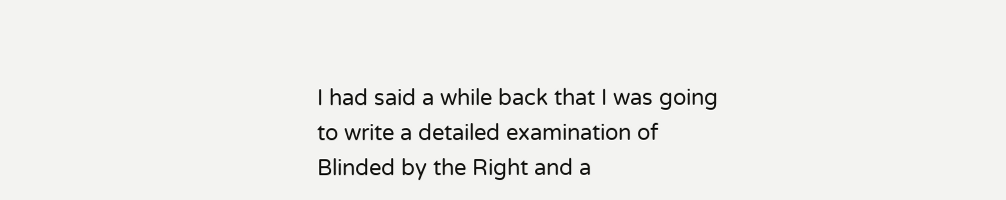I had said a while back that I was going to write a detailed examination of Blinded by the Right and a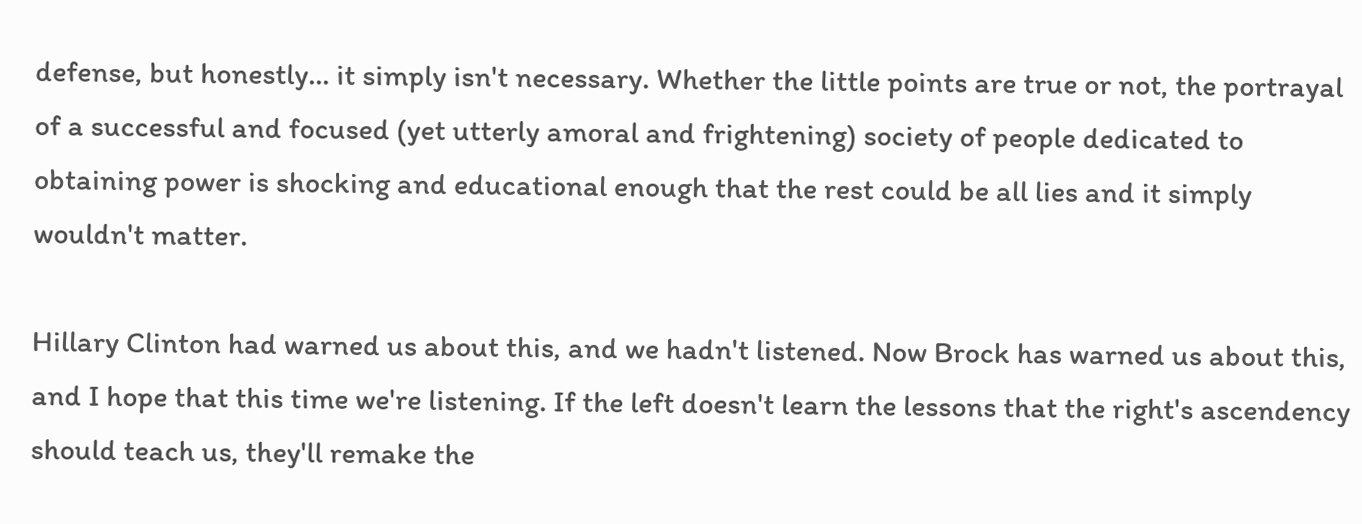defense, but honestly... it simply isn't necessary. Whether the little points are true or not, the portrayal of a successful and focused (yet utterly amoral and frightening) society of people dedicated to obtaining power is shocking and educational enough that the rest could be all lies and it simply wouldn't matter.

Hillary Clinton had warned us about this, and we hadn't listened. Now Brock has warned us about this, and I hope that this time we're listening. If the left doesn't learn the lessons that the right's ascendency should teach us, they'll remake the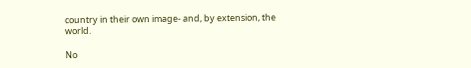country in their own image- and, by extension, the world.

No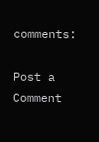comments:

Post a Comment